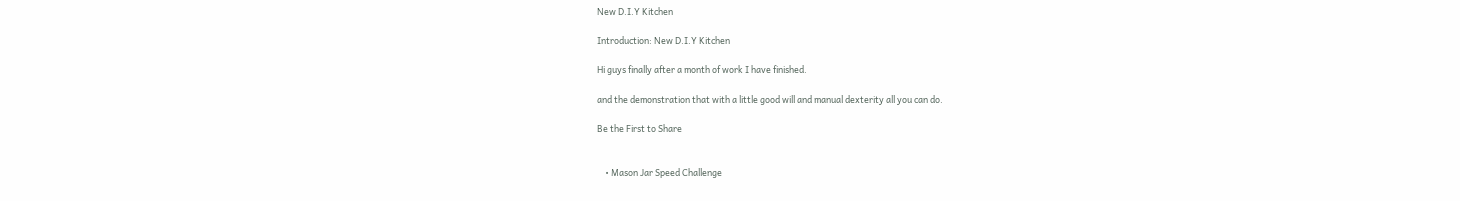New D.I.Y Kitchen

Introduction: New D.I.Y Kitchen

Hi guys finally after a month of work I have finished.

and the demonstration that with a little good will and manual dexterity all you can do.

Be the First to Share


    • Mason Jar Speed Challenge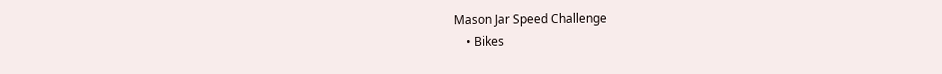Mason Jar Speed Challenge
    • Bikes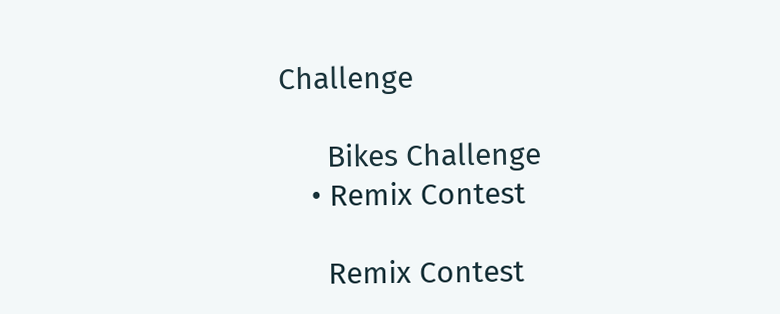Challenge

      Bikes Challenge
    • Remix Contest

      Remix Contest